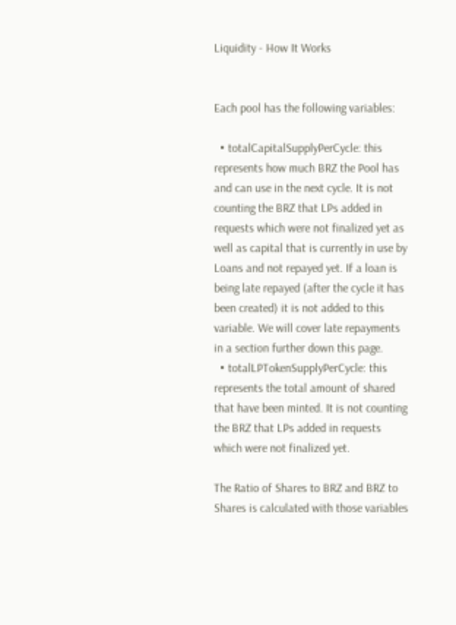Liquidity - How It Works


Each pool has the following variables:

  • totalCapitalSupplyPerCycle: this represents how much BRZ the Pool has and can use in the next cycle. It is not counting the BRZ that LPs added in requests which were not finalized yet as well as capital that is currently in use by Loans and not repayed yet. If a loan is being late repayed (after the cycle it has been created) it is not added to this variable. We will cover late repayments in a section further down this page.
  • totalLPTokenSupplyPerCycle: this represents the total amount of shared that have been minted. It is not counting the BRZ that LPs added in requests which were not finalized yet.

The Ratio of Shares to BRZ and BRZ to Shares is calculated with those variables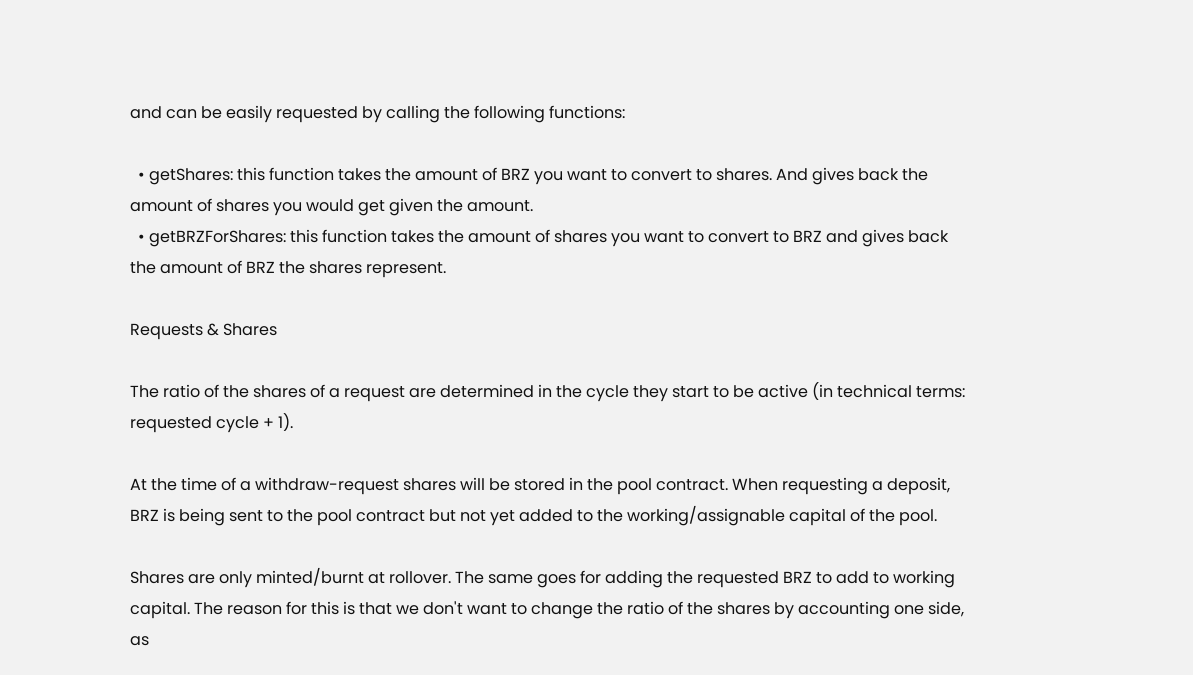and can be easily requested by calling the following functions:

  • getShares: this function takes the amount of BRZ you want to convert to shares. And gives back the amount of shares you would get given the amount.
  • getBRZForShares: this function takes the amount of shares you want to convert to BRZ and gives back the amount of BRZ the shares represent.

Requests & Shares

The ratio of the shares of a request are determined in the cycle they start to be active (in technical terms: requested cycle + 1).

At the time of a withdraw-request shares will be stored in the pool contract. When requesting a deposit, BRZ is being sent to the pool contract but not yet added to the working/assignable capital of the pool.

Shares are only minted/burnt at rollover. The same goes for adding the requested BRZ to add to working capital. The reason for this is that we don't want to change the ratio of the shares by accounting one side, as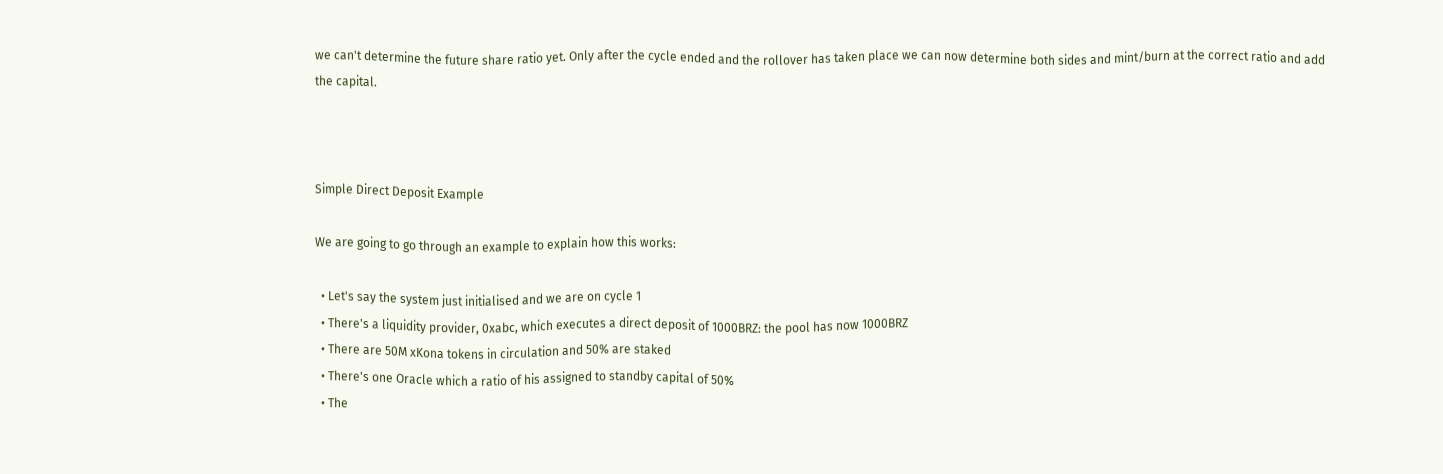we can't determine the future share ratio yet. Only after the cycle ended and the rollover has taken place we can now determine both sides and mint/burn at the correct ratio and add the capital.



Simple Direct Deposit Example

We are going to go through an example to explain how this works:

  • Let's say the system just initialised and we are on cycle 1
  • There's a liquidity provider, 0xabc, which executes a direct deposit of 1000BRZ: the pool has now 1000BRZ
  • There are 50M xKona tokens in circulation and 50% are staked
  • There's one Oracle which a ratio of his assigned to standby capital of 50%
  • The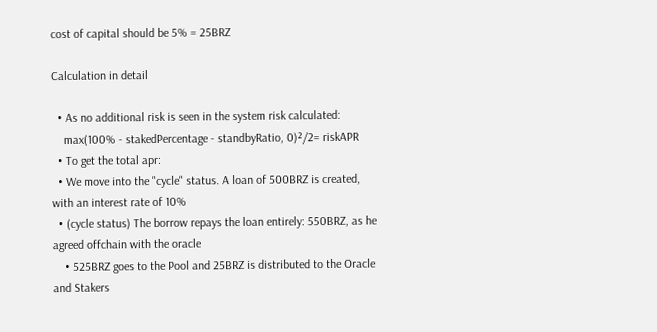cost of capital should be 5% = 25BRZ

Calculation in detail

  • As no additional risk is seen in the system risk calculated:
    max(100% - stakedPercentage - standbyRatio, 0)²/2= riskAPR
  • To get the total apr:
  • We move into the "cycle" status. A loan of 500BRZ is created, with an interest rate of 10%
  • (cycle status) The borrow repays the loan entirely: 550BRZ, as he agreed offchain with the oracle
    • 525BRZ goes to the Pool and 25BRZ is distributed to the Oracle and Stakers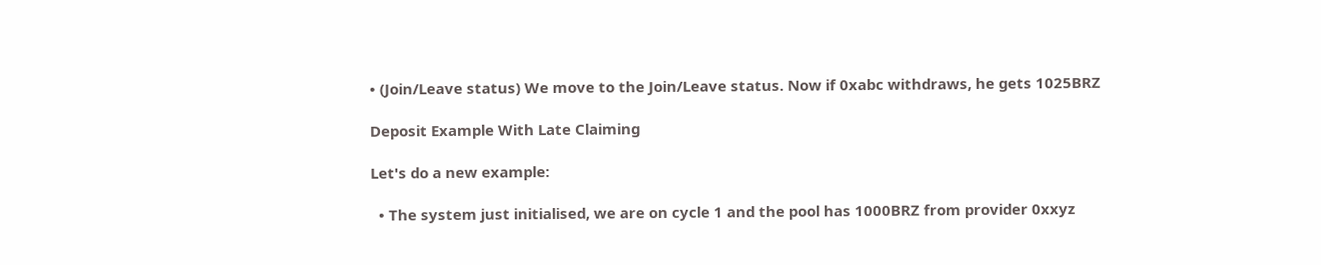• (Join/Leave status) We move to the Join/Leave status. Now if 0xabc withdraws, he gets 1025BRZ

Deposit Example With Late Claiming

Let's do a new example:

  • The system just initialised, we are on cycle 1 and the pool has 1000BRZ from provider 0xxyz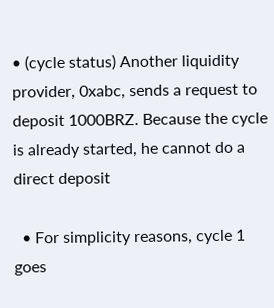• (cycle status) Another liquidity provider, 0xabc, sends a request to deposit 1000BRZ. Because the cycle is already started, he cannot do a direct deposit

  • For simplicity reasons, cycle 1 goes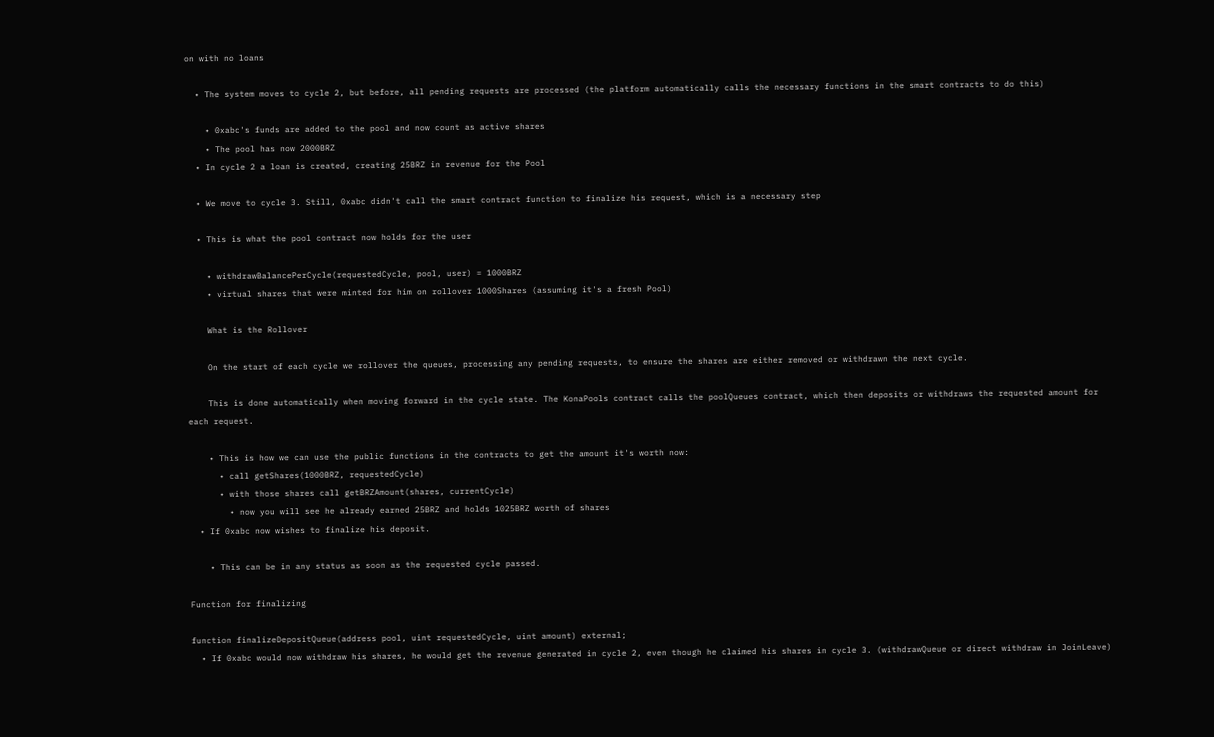on with no loans

  • The system moves to cycle 2, but before, all pending requests are processed (the platform automatically calls the necessary functions in the smart contracts to do this)

    • 0xabc's funds are added to the pool and now count as active shares
    • The pool has now 2000BRZ
  • In cycle 2 a loan is created, creating 25BRZ in revenue for the Pool

  • We move to cycle 3. Still, 0xabc didn't call the smart contract function to finalize his request, which is a necessary step

  • This is what the pool contract now holds for the user

    • withdrawBalancePerCycle(requestedCycle, pool, user) = 1000BRZ
    • virtual shares that were minted for him on rollover 1000Shares (assuming it's a fresh Pool)

    What is the Rollover

    On the start of each cycle we rollover the queues, processing any pending requests, to ensure the shares are either removed or withdrawn the next cycle.

    This is done automatically when moving forward in the cycle state. The KonaPools contract calls the poolQueues contract, which then deposits or withdraws the requested amount for each request.

    • This is how we can use the public functions in the contracts to get the amount it's worth now:
      • call getShares(1000BRZ, requestedCycle)
      • with those shares call getBRZAmount(shares, currentCycle)
        • now you will see he already earned 25BRZ and holds 1025BRZ worth of shares
  • If 0xabc now wishes to finalize his deposit.

    • This can be in any status as soon as the requested cycle passed.

Function for finalizing

function finalizeDepositQueue(address pool, uint requestedCycle, uint amount) external;
  • If 0xabc would now withdraw his shares, he would get the revenue generated in cycle 2, even though he claimed his shares in cycle 3. (withdrawQueue or direct withdraw in JoinLeave)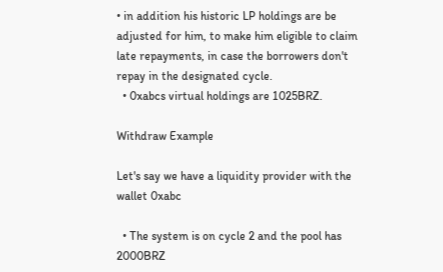• in addition his historic LP holdings are be adjusted for him, to make him eligible to claim late repayments, in case the borrowers don't repay in the designated cycle.
  • 0xabcs virtual holdings are 1025BRZ.

Withdraw Example

Let's say we have a liquidity provider with the wallet 0xabc

  • The system is on cycle 2 and the pool has 2000BRZ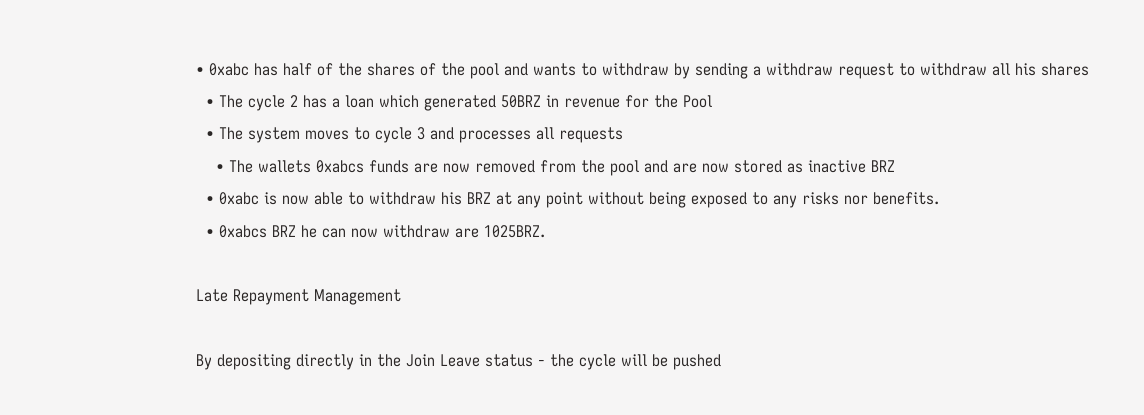• 0xabc has half of the shares of the pool and wants to withdraw by sending a withdraw request to withdraw all his shares
  • The cycle 2 has a loan which generated 50BRZ in revenue for the Pool
  • The system moves to cycle 3 and processes all requests
    • The wallets 0xabcs funds are now removed from the pool and are now stored as inactive BRZ
  • 0xabc is now able to withdraw his BRZ at any point without being exposed to any risks nor benefits.
  • 0xabcs BRZ he can now withdraw are 1025BRZ.

Late Repayment Management

By depositing directly in the Join Leave status - the cycle will be pushed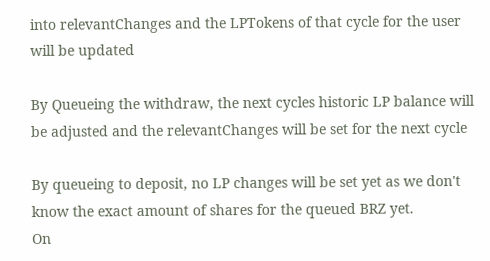into relevantChanges and the LPTokens of that cycle for the user will be updated

By Queueing the withdraw, the next cycles historic LP balance will be adjusted and the relevantChanges will be set for the next cycle

By queueing to deposit, no LP changes will be set yet as we don't know the exact amount of shares for the queued BRZ yet.
On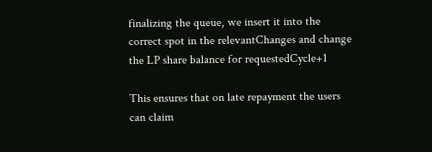finalizing the queue, we insert it into the correct spot in the relevantChanges and change the LP share balance for requestedCycle+1

This ensures that on late repayment the users can claim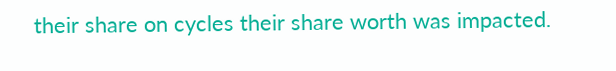their share on cycles their share worth was impacted.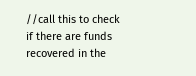//call this to check if there are funds recovered in the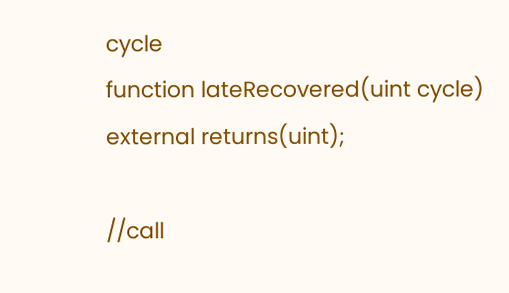cycle
function lateRecovered(uint cycle) external returns(uint);

//call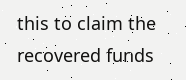this to claim the recovered funds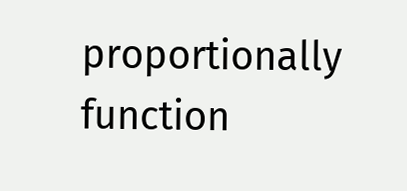proportionally
function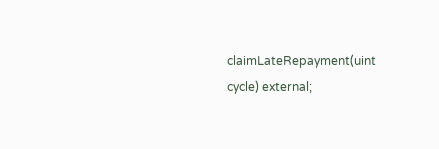claimLateRepayment(uint cycle) external;